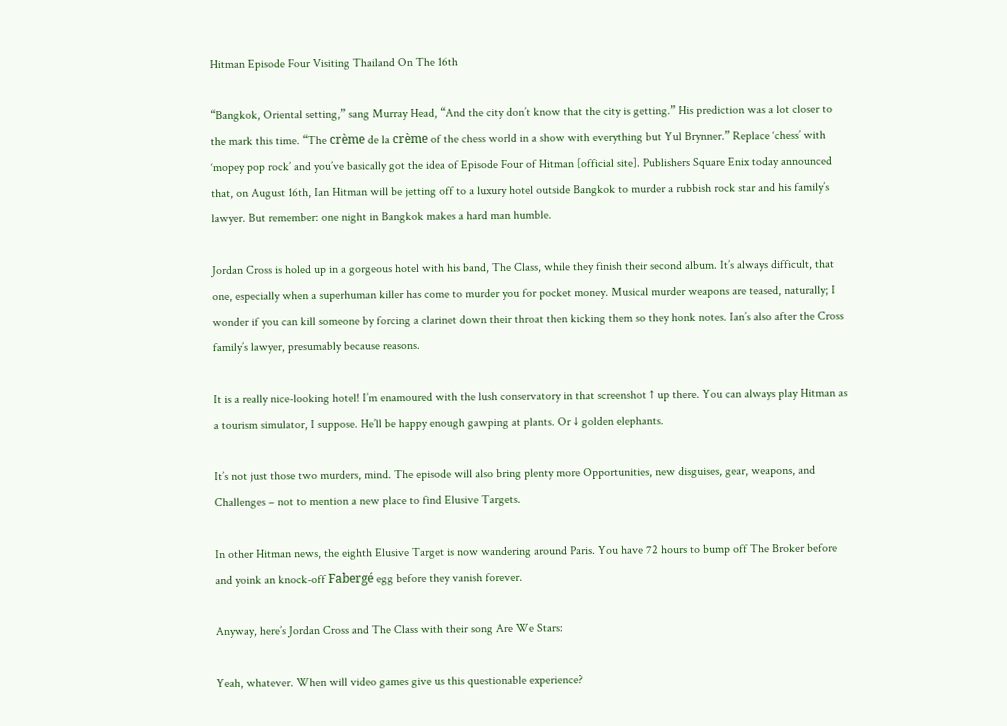Hitman Episode Four Visiting Thailand On The 16th

“Bangkok, Oriental setting,” sang Murray Head, “And the city don’t know that the city is getting.” His prediction was a lot closer to the mark this time. “The crème de la crème of the chess world in a show with everything but Yul Brynner.” Replace ‘chess’ with ‘mopey pop rock’ and you’ve basically got the idea of Episode Four of Hitman [official site]. Publishers Square Enix today announced that, on August 16th, Ian Hitman will be jetting off to a luxury hotel outside Bangkok to murder a rubbish rock star and his family’s lawyer. But remember: one night in Bangkok makes a hard man humble.

Jordan Cross is holed up in a gorgeous hotel with his band, The Class, while they finish their second album. It’s always difficult, that one, especially when a superhuman killer has come to murder you for pocket money. Musical murder weapons are teased, naturally; I wonder if you can kill someone by forcing a clarinet down their throat then kicking them so they honk notes. Ian’s also after the Cross family’s lawyer, presumably because reasons.

It is a really nice-looking hotel! I’m enamoured with the lush conservatory in that screenshot ↑ up there. You can always play Hitman as a tourism simulator, I suppose. He’ll be happy enough gawping at plants. Or ↓ golden elephants.

It’s not just those two murders, mind. The episode will also bring plenty more Opportunities, new disguises, gear, weapons, and Challenges – not to mention a new place to find Elusive Targets.

In other Hitman news, the eighth Elusive Target is now wandering around Paris. You have 72 hours to bump off The Broker before and yoink an knock-off Fabergé egg before they vanish forever.

Anyway, here’s Jordan Cross and The Class with their song Are We Stars:

Yeah, whatever. When will video games give us this questionable experience?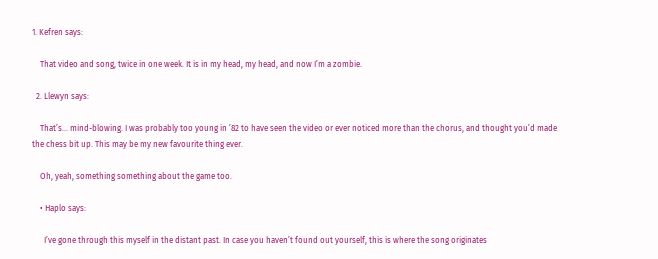1. Kefren says:

    That video and song, twice in one week. It is in my head, my head, and now I’m a zombie.

  2. Llewyn says:

    That’s… mind-blowing. I was probably too young in ’82 to have seen the video or ever noticed more than the chorus, and thought you’d made the chess bit up. This may be my new favourite thing ever.

    Oh, yeah, something something about the game too.

    • Haplo says:

      I’ve gone through this myself in the distant past. In case you haven’t found out yourself, this is where the song originates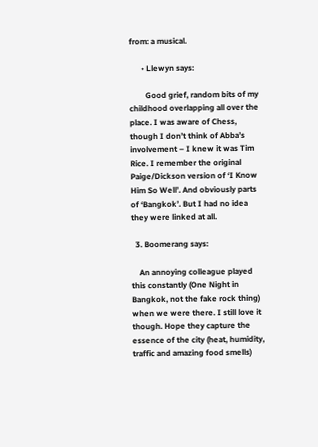from: a musical.

      • Llewyn says:

        Good grief, random bits of my childhood overlapping all over the place. I was aware of Chess, though I don’t think of Abba’s involvement – I knew it was Tim Rice. I remember the original Paige/Dickson version of ‘I Know Him So Well’. And obviously parts of ‘Bangkok’. But I had no idea they were linked at all.

  3. Boomerang says:

    An annoying colleague played this constantly (One Night in Bangkok, not the fake rock thing) when we were there. I still love it though. Hope they capture the essence of the city (heat, humidity, traffic and amazing food smells)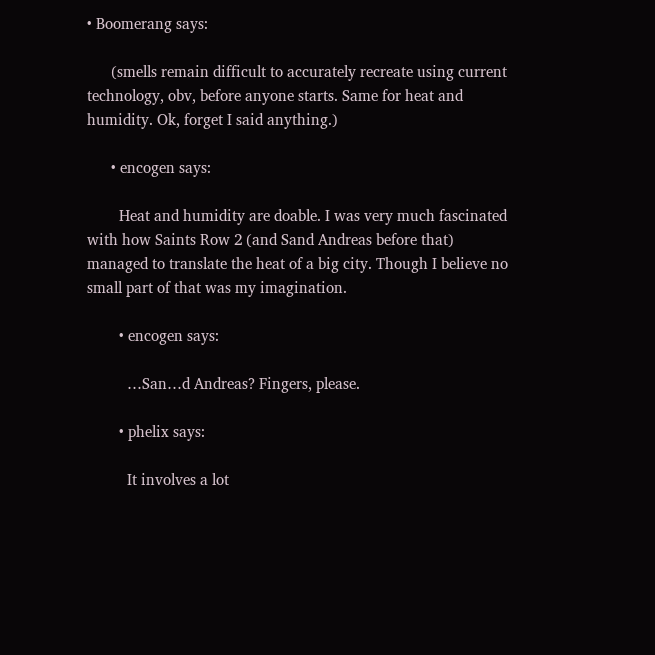• Boomerang says:

      (smells remain difficult to accurately recreate using current technology, obv, before anyone starts. Same for heat and humidity. Ok, forget I said anything.)

      • encogen says:

        Heat and humidity are doable. I was very much fascinated with how Saints Row 2 (and Sand Andreas before that) managed to translate the heat of a big city. Though I believe no small part of that was my imagination.

        • encogen says:

          …San…d Andreas? Fingers, please.

        • phelix says:

          It involves a lot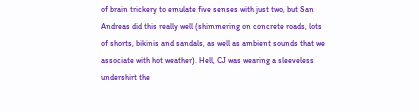of brain trickery to emulate five senses with just two, but San Andreas did this really well (shimmering on concrete roads, lots of shorts, bikinis and sandals, as well as ambient sounds that we associate with hot weather). Hell, CJ was wearing a sleeveless undershirt the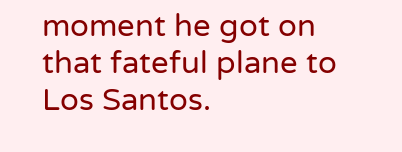moment he got on that fateful plane to Los Santos.